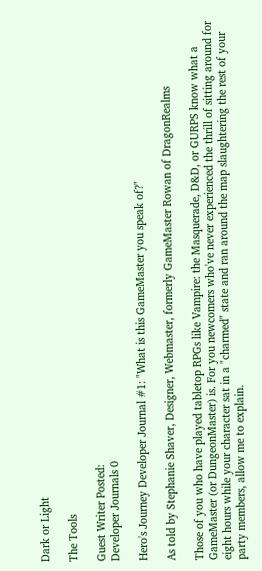Dark or Light

The Tools

Guest Writer Posted:
Developer Journals 0

Hero's Journey Developer Journal #1: "What is this GameMaster you speak of?"

As told by Stephanie Shaver, Designer, Webmaster, formerly GameMaster Rowan of DragonRealms

Those of you who have played tabletop RPGs like Vampire: the Masquerade, D&D, or GURPS know what a GameMaster (or DungeonMaster) is. For you newcomers who've never experienced the thrill of sitting around for eight hours while your character sat in a "charmed" state and ran around the map slaughtering the rest of your party members, allow me to explain.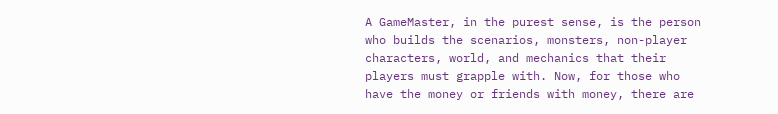A GameMaster, in the purest sense, is the person who builds the scenarios, monsters, non-player characters, world, and mechanics that their players must grapple with. Now, for those who have the money or friends with money, there are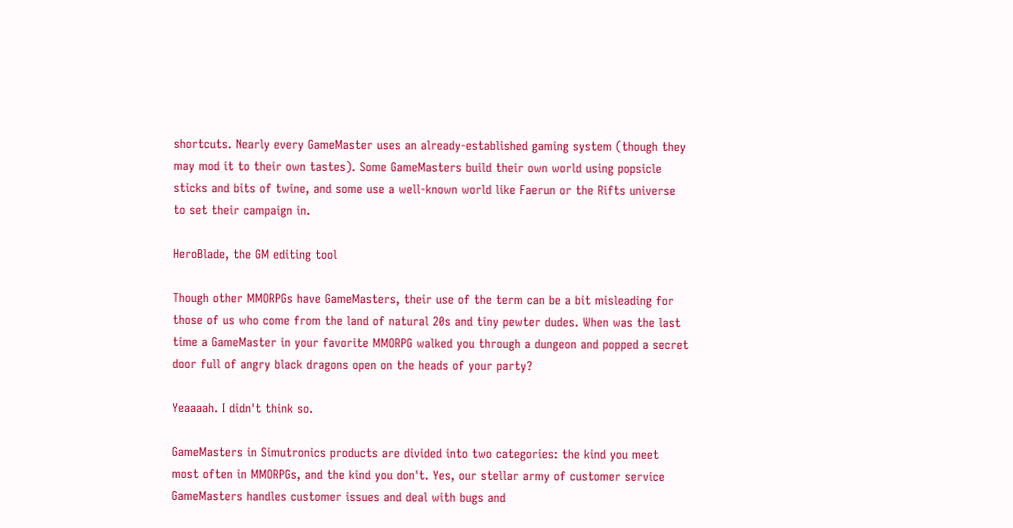shortcuts. Nearly every GameMaster uses an already-established gaming system (though they may mod it to their own tastes). Some GameMasters build their own world using popsicle sticks and bits of twine, and some use a well-known world like Faerun or the Rifts universe to set their campaign in.

HeroBlade, the GM editing tool

Though other MMORPGs have GameMasters, their use of the term can be a bit misleading for those of us who come from the land of natural 20s and tiny pewter dudes. When was the last time a GameMaster in your favorite MMORPG walked you through a dungeon and popped a secret door full of angry black dragons open on the heads of your party?

Yeaaaah. I didn't think so.

GameMasters in Simutronics products are divided into two categories: the kind you meet most often in MMORPGs, and the kind you don't. Yes, our stellar army of customer service GameMasters handles customer issues and deal with bugs and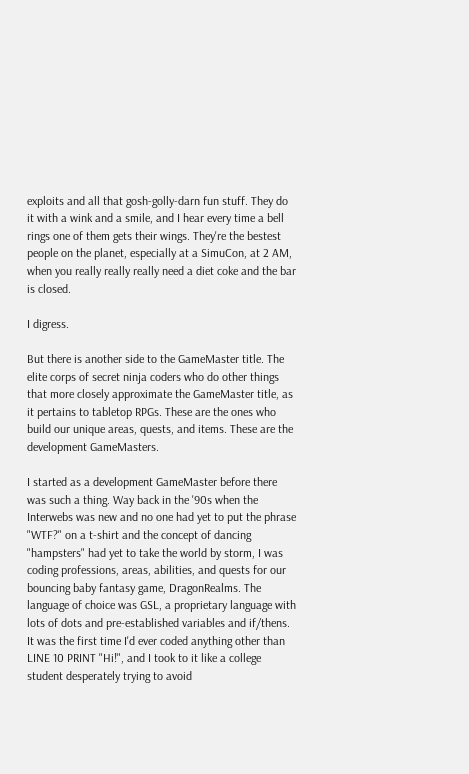exploits and all that gosh-golly-darn fun stuff. They do it with a wink and a smile, and I hear every time a bell rings one of them gets their wings. They're the bestest people on the planet, especially at a SimuCon, at 2 AM, when you really really really need a diet coke and the bar is closed.

I digress.

But there is another side to the GameMaster title. The elite corps of secret ninja coders who do other things that more closely approximate the GameMaster title, as it pertains to tabletop RPGs. These are the ones who build our unique areas, quests, and items. These are the development GameMasters.

I started as a development GameMaster before there was such a thing. Way back in the '90s when the Interwebs was new and no one had yet to put the phrase "WTF?" on a t-shirt and the concept of dancing "hampsters" had yet to take the world by storm, I was coding professions, areas, abilities, and quests for our bouncing baby fantasy game, DragonRealms. The language of choice was GSL, a proprietary language with lots of dots and pre-established variables and if/thens. It was the first time I'd ever coded anything other than LINE 10 PRINT "Hi!", and I took to it like a college student desperately trying to avoid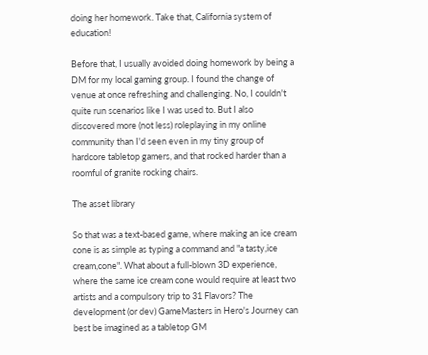doing her homework. Take that, California system of education!

Before that, I usually avoided doing homework by being a DM for my local gaming group. I found the change of venue at once refreshing and challenging. No, I couldn't quite run scenarios like I was used to. But I also discovered more (not less) roleplaying in my online community than I'd seen even in my tiny group of hardcore tabletop gamers, and that rocked harder than a roomful of granite rocking chairs.

The asset library

So that was a text-based game, where making an ice cream cone is as simple as typing a command and "a tasty,ice cream,cone". What about a full-blown 3D experience, where the same ice cream cone would require at least two artists and a compulsory trip to 31 Flavors? The development (or dev) GameMasters in Hero's Journey can best be imagined as a tabletop GM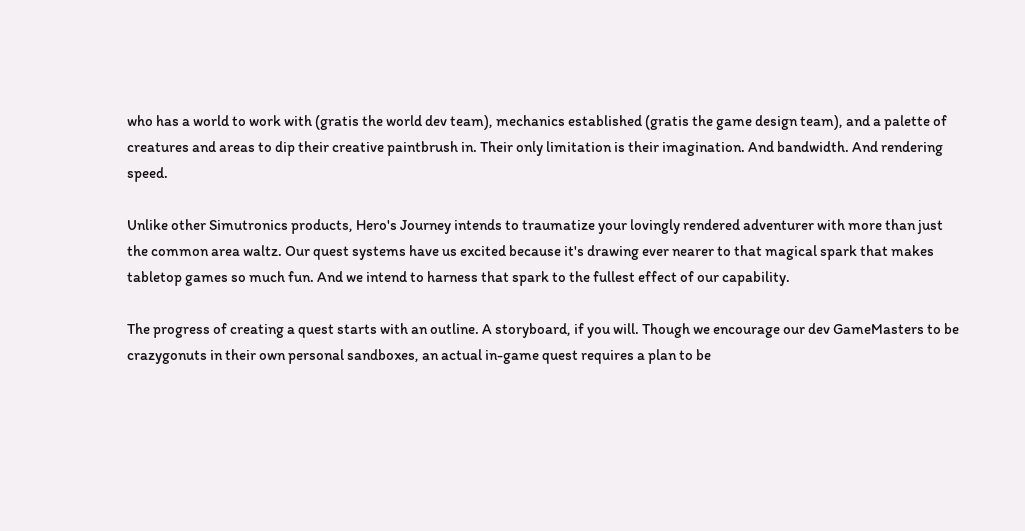who has a world to work with (gratis the world dev team), mechanics established (gratis the game design team), and a palette of creatures and areas to dip their creative paintbrush in. Their only limitation is their imagination. And bandwidth. And rendering speed.

Unlike other Simutronics products, Hero's Journey intends to traumatize your lovingly rendered adventurer with more than just the common area waltz. Our quest systems have us excited because it's drawing ever nearer to that magical spark that makes tabletop games so much fun. And we intend to harness that spark to the fullest effect of our capability.

The progress of creating a quest starts with an outline. A storyboard, if you will. Though we encourage our dev GameMasters to be crazygonuts in their own personal sandboxes, an actual in-game quest requires a plan to be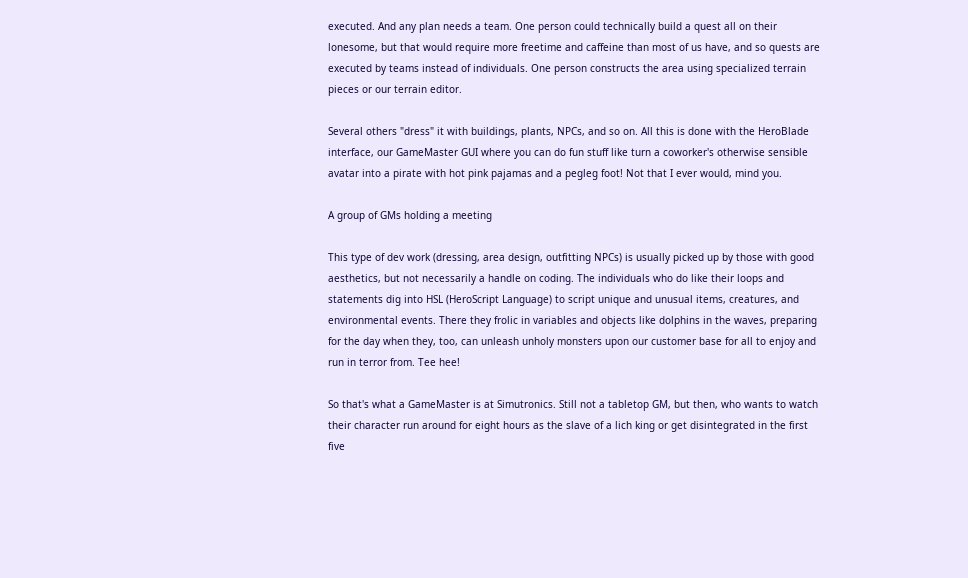executed. And any plan needs a team. One person could technically build a quest all on their lonesome, but that would require more freetime and caffeine than most of us have, and so quests are executed by teams instead of individuals. One person constructs the area using specialized terrain pieces or our terrain editor.

Several others "dress" it with buildings, plants, NPCs, and so on. All this is done with the HeroBlade interface, our GameMaster GUI where you can do fun stuff like turn a coworker's otherwise sensible avatar into a pirate with hot pink pajamas and a pegleg foot! Not that I ever would, mind you.

A group of GMs holding a meeting

This type of dev work (dressing, area design, outfitting NPCs) is usually picked up by those with good aesthetics, but not necessarily a handle on coding. The individuals who do like their loops and statements dig into HSL (HeroScript Language) to script unique and unusual items, creatures, and environmental events. There they frolic in variables and objects like dolphins in the waves, preparing for the day when they, too, can unleash unholy monsters upon our customer base for all to enjoy and run in terror from. Tee hee!

So that's what a GameMaster is at Simutronics. Still not a tabletop GM, but then, who wants to watch their character run around for eight hours as the slave of a lich king or get disintegrated in the first five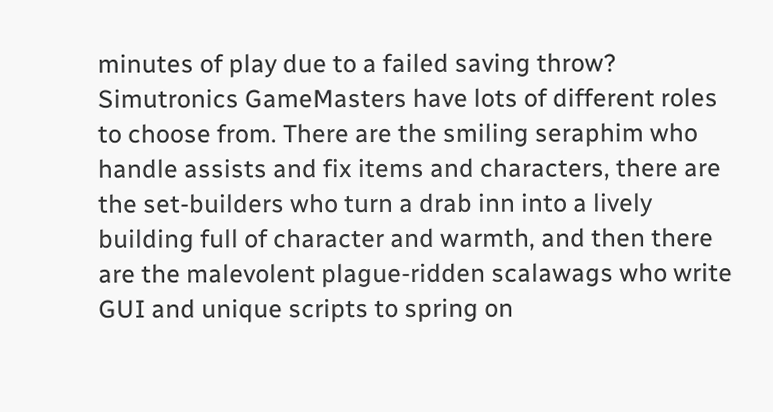minutes of play due to a failed saving throw? Simutronics GameMasters have lots of different roles to choose from. There are the smiling seraphim who handle assists and fix items and characters, there are the set-builders who turn a drab inn into a lively building full of character and warmth, and then there are the malevolent plague-ridden scalawags who write GUI and unique scripts to spring on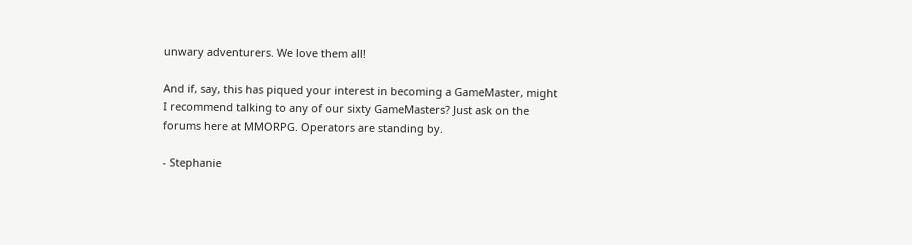unwary adventurers. We love them all!

And if, say, this has piqued your interest in becoming a GameMaster, might I recommend talking to any of our sixty GameMasters? Just ask on the forums here at MMORPG. Operators are standing by.

- Stephanie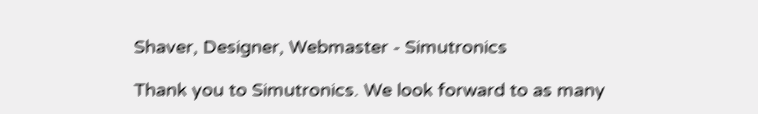Shaver, Designer, Webmaster - Simutronics

Thank you to Simutronics. We look forward to as many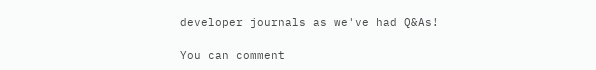developer journals as we've had Q&As!

You can comment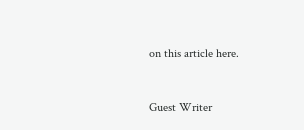on this article here.


Guest Writer